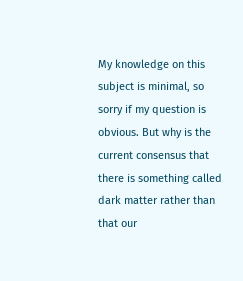My knowledge on this subject is minimal, so sorry if my question is obvious. But why is the current consensus that there is something called dark matter rather than that our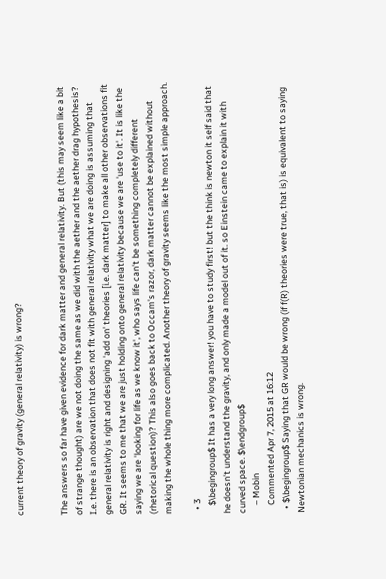current theory of gravity (general relativity) is wrong?


The answers so far have given evidence for dark matter and general relativity. But (this may seem like a bit of strange thought) are we not doing the same as we did with the aether and the aether drag hypothesis? I.e. there is an observation that does not fit with general relativity what we are doing is assuming that general relativity is right and designing 'add on' theories [i.e. dark matter] to make all other observations fit GR. It seems to me that we are just holding onto general relativity because we are 'use to it'. It is like the saying we are 'looking for life as we know it', who says life can't be something completely different (rhetorical question)? This also goes back to Occam's razor, dark matter cannot be explained without making the whole thing more complicated. Another theory of gravity seems like the most simple approach.

  • 3
    $\begingroup$ It has a very long answer! you have to study first! but the think is newton it self said that he doesn't understand the gravity, and only made a model out of it. so Einstein came to explain it with curved space. $\endgroup$
    – Mobin
    Commented Apr 7, 2015 at 16:12
  • $\begingroup$ Saying that GR would be wrong (if f(R) theories were true, that is) is equivalent to saying Newtonian mechanics is wrong.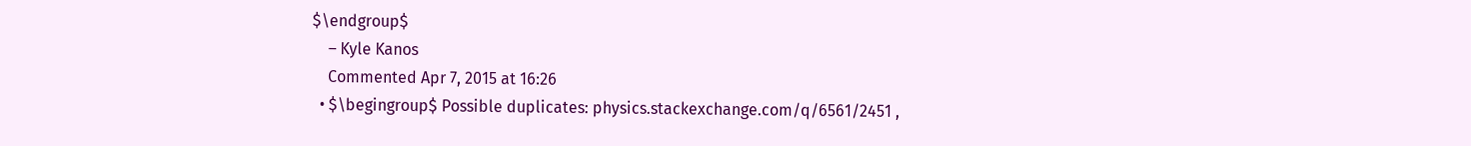$\endgroup$
    – Kyle Kanos
    Commented Apr 7, 2015 at 16:26
  • $\begingroup$ Possible duplicates: physics.stackexchange.com/q/6561/2451 ,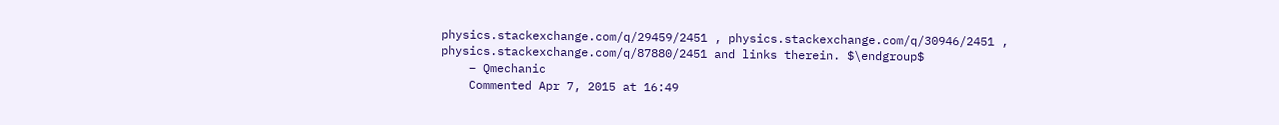physics.stackexchange.com/q/29459/2451 , physics.stackexchange.com/q/30946/2451 , physics.stackexchange.com/q/87880/2451 and links therein. $\endgroup$
    – Qmechanic
    Commented Apr 7, 2015 at 16:49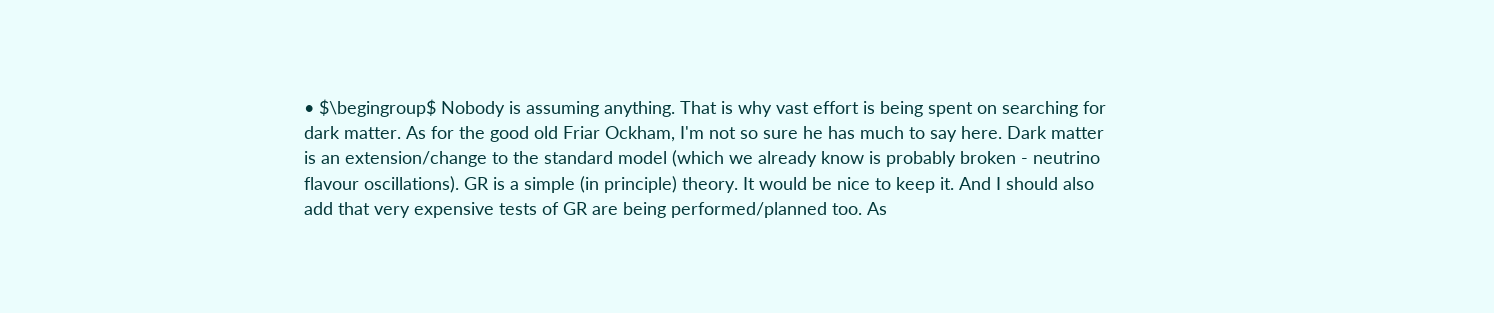• $\begingroup$ Nobody is assuming anything. That is why vast effort is being spent on searching for dark matter. As for the good old Friar Ockham, I'm not so sure he has much to say here. Dark matter is an extension/change to the standard model (which we already know is probably broken - neutrino flavour oscillations). GR is a simple (in principle) theory. It would be nice to keep it. And I should also add that very expensive tests of GR are being performed/planned too. As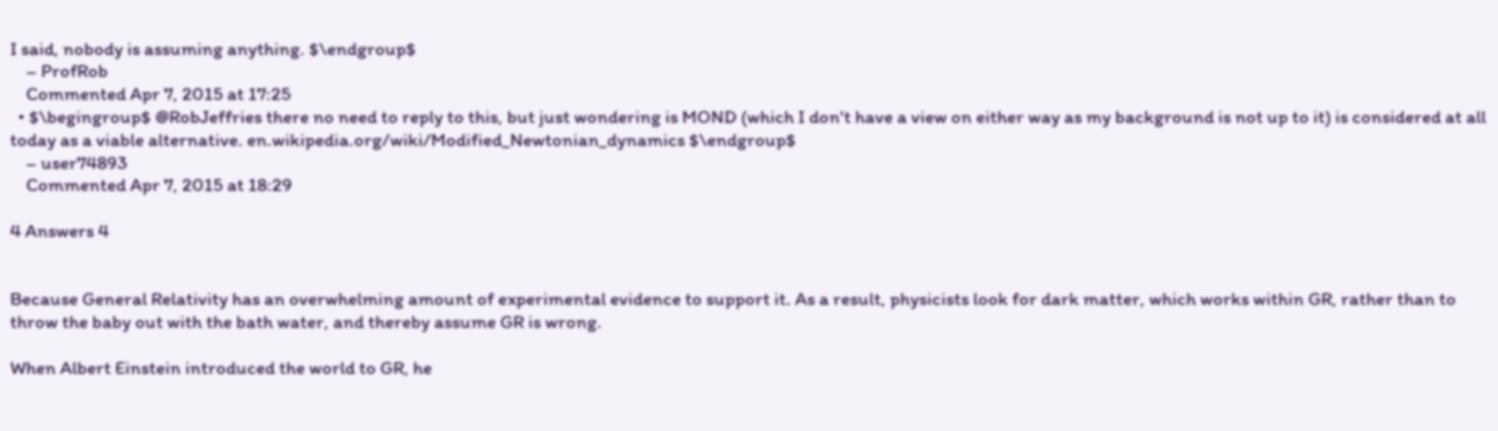I said, nobody is assuming anything. $\endgroup$
    – ProfRob
    Commented Apr 7, 2015 at 17:25
  • $\begingroup$ @RobJeffries there no need to reply to this, but just wondering is MOND (which I don't have a view on either way as my background is not up to it) is considered at all today as a viable alternative. en.wikipedia.org/wiki/Modified_Newtonian_dynamics $\endgroup$
    – user74893
    Commented Apr 7, 2015 at 18:29

4 Answers 4


Because General Relativity has an overwhelming amount of experimental evidence to support it. As a result, physicists look for dark matter, which works within GR, rather than to throw the baby out with the bath water, and thereby assume GR is wrong.

When Albert Einstein introduced the world to GR, he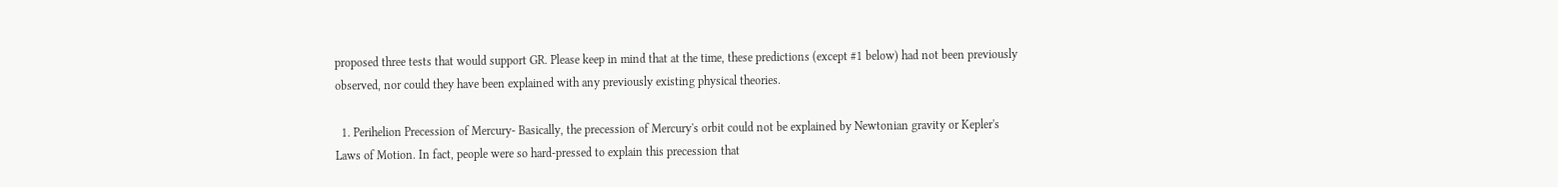proposed three tests that would support GR. Please keep in mind that at the time, these predictions (except #1 below) had not been previously observed, nor could they have been explained with any previously existing physical theories.

  1. Perihelion Precession of Mercury- Basically, the precession of Mercury's orbit could not be explained by Newtonian gravity or Kepler's Laws of Motion. In fact, people were so hard-pressed to explain this precession that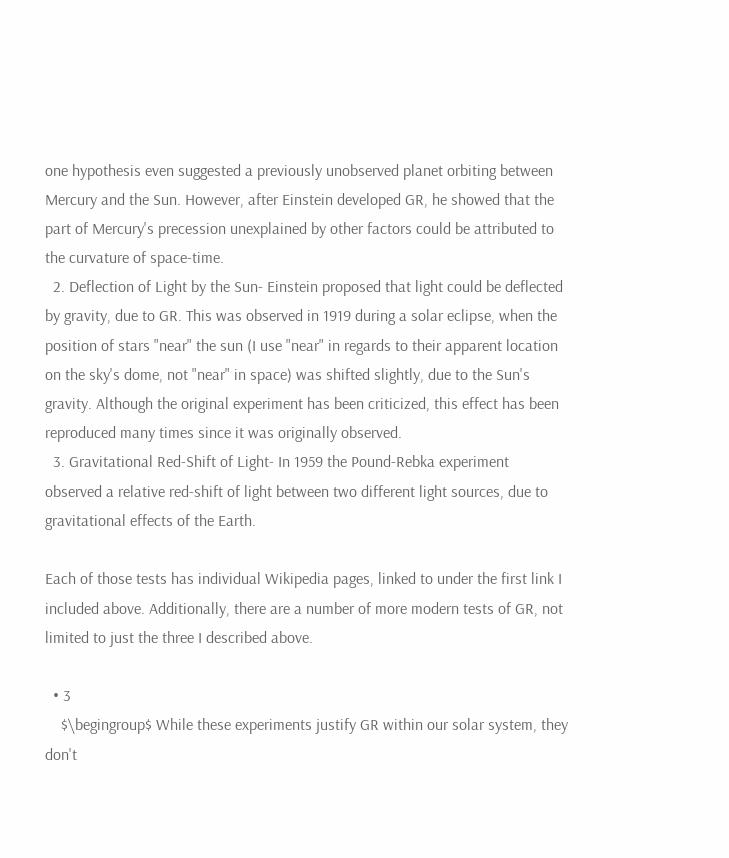one hypothesis even suggested a previously unobserved planet orbiting between Mercury and the Sun. However, after Einstein developed GR, he showed that the part of Mercury's precession unexplained by other factors could be attributed to the curvature of space-time.
  2. Deflection of Light by the Sun- Einstein proposed that light could be deflected by gravity, due to GR. This was observed in 1919 during a solar eclipse, when the position of stars "near" the sun (I use "near" in regards to their apparent location on the sky's dome, not "near" in space) was shifted slightly, due to the Sun's gravity. Although the original experiment has been criticized, this effect has been reproduced many times since it was originally observed.
  3. Gravitational Red-Shift of Light- In 1959 the Pound-Rebka experiment observed a relative red-shift of light between two different light sources, due to gravitational effects of the Earth.

Each of those tests has individual Wikipedia pages, linked to under the first link I included above. Additionally, there are a number of more modern tests of GR, not limited to just the three I described above.

  • 3
    $\begingroup$ While these experiments justify GR within our solar system, they don't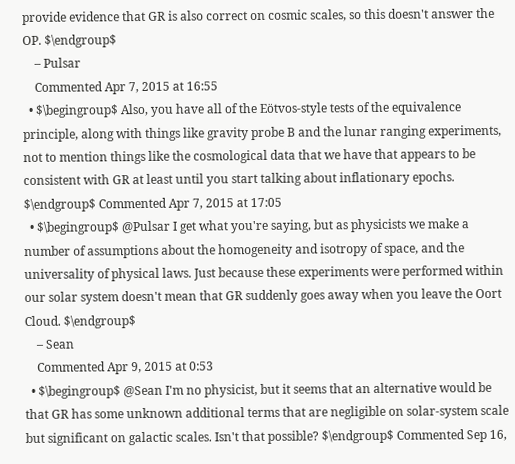provide evidence that GR is also correct on cosmic scales, so this doesn't answer the OP. $\endgroup$
    – Pulsar
    Commented Apr 7, 2015 at 16:55
  • $\begingroup$ Also, you have all of the Eötvos-style tests of the equivalence principle, along with things like gravity probe B and the lunar ranging experiments, not to mention things like the cosmological data that we have that appears to be consistent with GR at least until you start talking about inflationary epochs. $\endgroup$ Commented Apr 7, 2015 at 17:05
  • $\begingroup$ @Pulsar I get what you're saying, but as physicists we make a number of assumptions about the homogeneity and isotropy of space, and the universality of physical laws. Just because these experiments were performed within our solar system doesn't mean that GR suddenly goes away when you leave the Oort Cloud. $\endgroup$
    – Sean
    Commented Apr 9, 2015 at 0:53
  • $\begingroup$ @Sean I'm no physicist, but it seems that an alternative would be that GR has some unknown additional terms that are negligible on solar-system scale but significant on galactic scales. Isn't that possible? $\endgroup$ Commented Sep 16,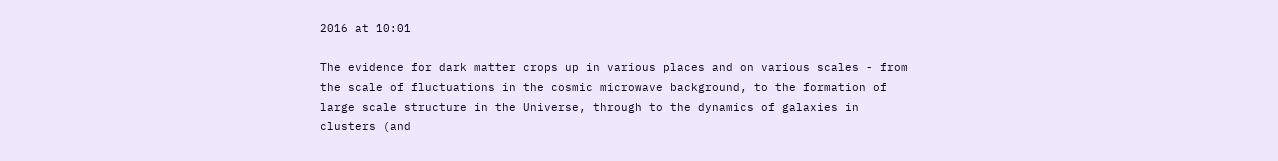2016 at 10:01

The evidence for dark matter crops up in various places and on various scales - from the scale of fluctuations in the cosmic microwave background, to the formation of large scale structure in the Universe, through to the dynamics of galaxies in clusters (and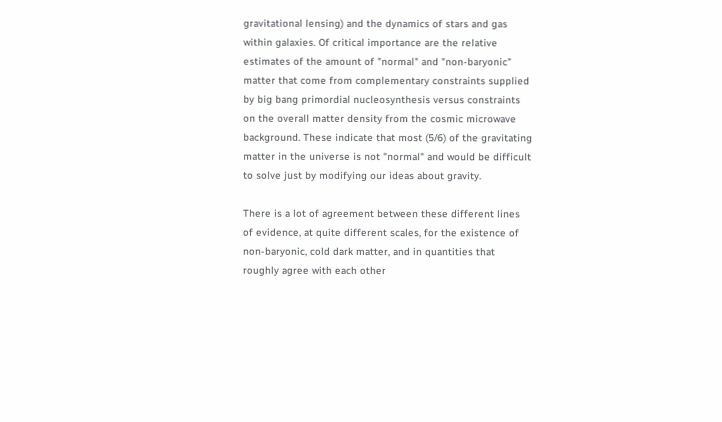gravitational lensing) and the dynamics of stars and gas within galaxies. Of critical importance are the relative estimates of the amount of "normal" and "non-baryonic" matter that come from complementary constraints supplied by big bang primordial nucleosynthesis versus constraints on the overall matter density from the cosmic microwave background. These indicate that most (5/6) of the gravitating matter in the universe is not "normal" and would be difficult to solve just by modifying our ideas about gravity.

There is a lot of agreement between these different lines of evidence, at quite different scales, for the existence of non-baryonic, cold dark matter, and in quantities that roughly agree with each other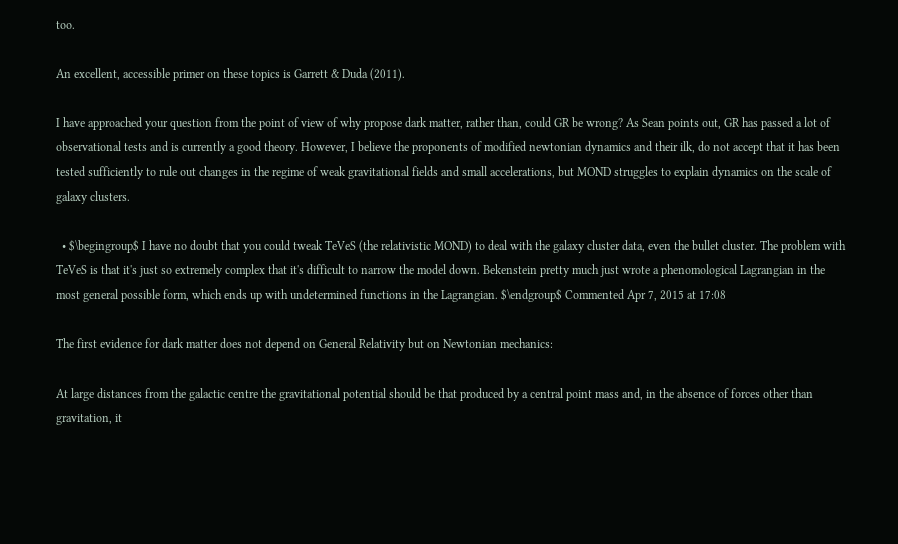too.

An excellent, accessible primer on these topics is Garrett & Duda (2011).

I have approached your question from the point of view of why propose dark matter, rather than, could GR be wrong? As Sean points out, GR has passed a lot of observational tests and is currently a good theory. However, I believe the proponents of modified newtonian dynamics and their ilk, do not accept that it has been tested sufficiently to rule out changes in the regime of weak gravitational fields and small accelerations, but MOND struggles to explain dynamics on the scale of galaxy clusters.

  • $\begingroup$ I have no doubt that you could tweak TeVeS (the relativistic MOND) to deal with the galaxy cluster data, even the bullet cluster. The problem with TeVeS is that it's just so extremely complex that it's difficult to narrow the model down. Bekenstein pretty much just wrote a phenomological Lagrangian in the most general possible form, which ends up with undetermined functions in the Lagrangian. $\endgroup$ Commented Apr 7, 2015 at 17:08

The first evidence for dark matter does not depend on General Relativity but on Newtonian mechanics:

At large distances from the galactic centre the gravitational potential should be that produced by a central point mass and, in the absence of forces other than gravitation, it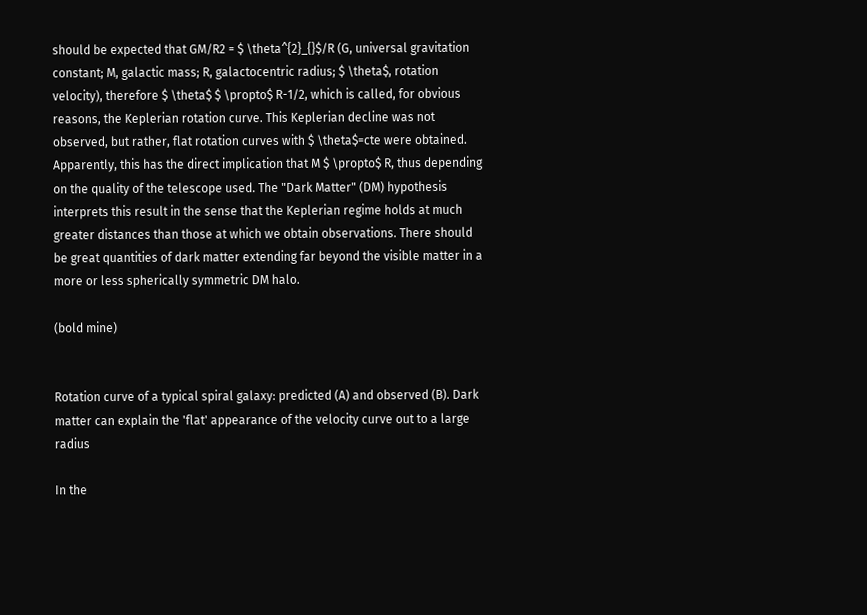should be expected that GM/R2 = $ \theta^{2}_{}$/R (G, universal gravitation constant; M, galactic mass; R, galactocentric radius; $ \theta$, rotation velocity), therefore $ \theta$ $ \propto$ R-1/2, which is called, for obvious reasons, the Keplerian rotation curve. This Keplerian decline was not observed, but rather, flat rotation curves with $ \theta$=cte were obtained. Apparently, this has the direct implication that M $ \propto$ R, thus depending on the quality of the telescope used. The "Dark Matter" (DM) hypothesis interprets this result in the sense that the Keplerian regime holds at much greater distances than those at which we obtain observations. There should be great quantities of dark matter extending far beyond the visible matter in a more or less spherically symmetric DM halo.

(bold mine)


Rotation curve of a typical spiral galaxy: predicted (A) and observed (B). Dark matter can explain the 'flat' appearance of the velocity curve out to a large radius

In the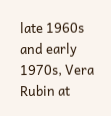late 1960s and early 1970s, Vera Rubin at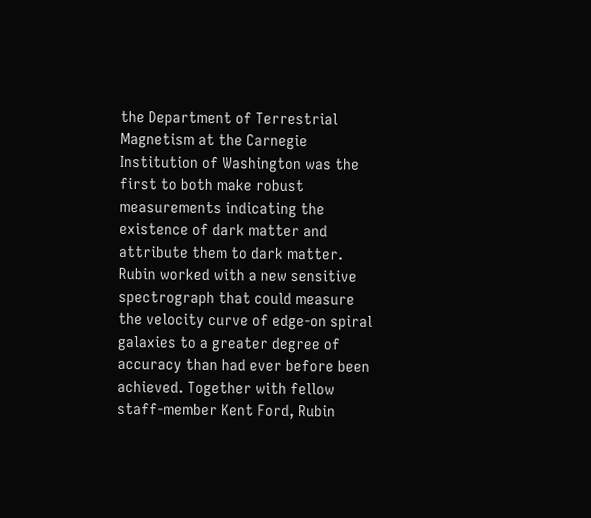the Department of Terrestrial Magnetism at the Carnegie Institution of Washington was the first to both make robust measurements indicating the existence of dark matter and attribute them to dark matter. Rubin worked with a new sensitive spectrograph that could measure the velocity curve of edge-on spiral galaxies to a greater degree of accuracy than had ever before been achieved. Together with fellow staff-member Kent Ford, Rubin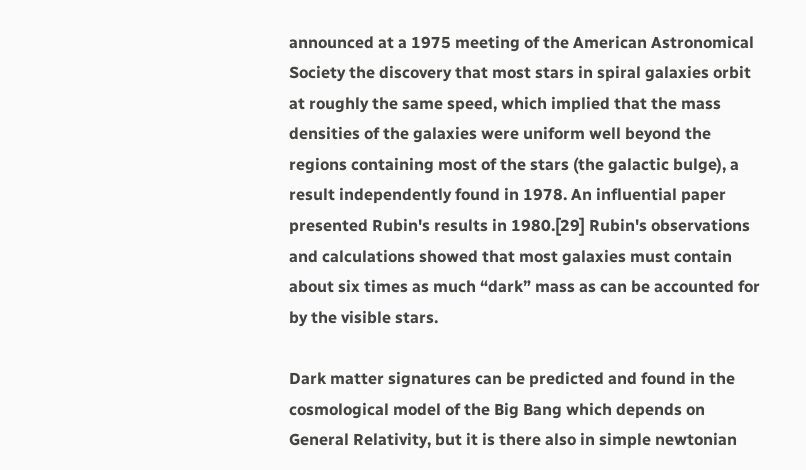announced at a 1975 meeting of the American Astronomical Society the discovery that most stars in spiral galaxies orbit at roughly the same speed, which implied that the mass densities of the galaxies were uniform well beyond the regions containing most of the stars (the galactic bulge), a result independently found in 1978. An influential paper presented Rubin's results in 1980.[29] Rubin's observations and calculations showed that most galaxies must contain about six times as much “dark” mass as can be accounted for by the visible stars.

Dark matter signatures can be predicted and found in the cosmological model of the Big Bang which depends on General Relativity, but it is there also in simple newtonian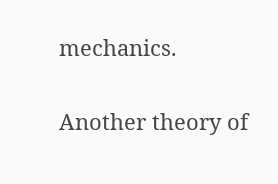mechanics.

Another theory of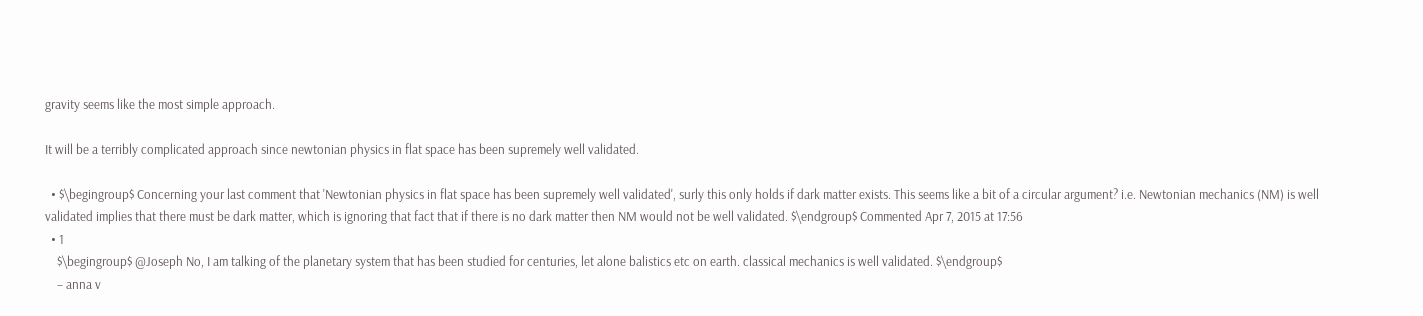gravity seems like the most simple approach.

It will be a terribly complicated approach since newtonian physics in flat space has been supremely well validated.

  • $\begingroup$ Concerning your last comment that 'Newtonian physics in flat space has been supremely well validated', surly this only holds if dark matter exists. This seems like a bit of a circular argument? i.e. Newtonian mechanics (NM) is well validated implies that there must be dark matter, which is ignoring that fact that if there is no dark matter then NM would not be well validated. $\endgroup$ Commented Apr 7, 2015 at 17:56
  • 1
    $\begingroup$ @Joseph No, I am talking of the planetary system that has been studied for centuries, let alone balistics etc on earth. classical mechanics is well validated. $\endgroup$
    – anna v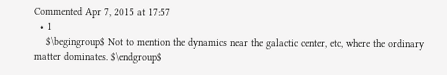Commented Apr 7, 2015 at 17:57
  • 1
    $\begingroup$ Not to mention the dynamics near the galactic center, etc, where the ordinary matter dominates. $\endgroup$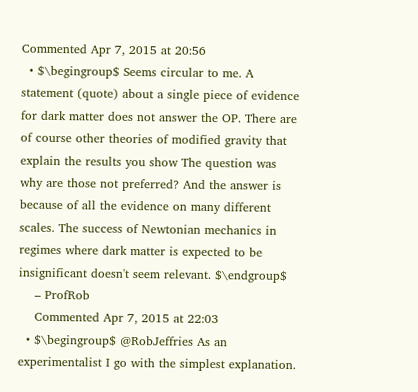Commented Apr 7, 2015 at 20:56
  • $\begingroup$ Seems circular to me. A statement (quote) about a single piece of evidence for dark matter does not answer the OP. There are of course other theories of modified gravity that explain the results you show The question was why are those not preferred? And the answer is because of all the evidence on many different scales. The success of Newtonian mechanics in regimes where dark matter is expected to be insignificant doesn't seem relevant. $\endgroup$
    – ProfRob
    Commented Apr 7, 2015 at 22:03
  • $\begingroup$ @RobJeffries As an experimentalist I go with the simplest explanation.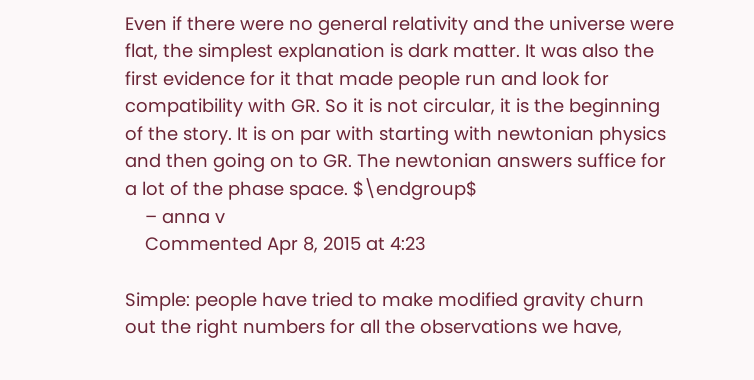Even if there were no general relativity and the universe were flat, the simplest explanation is dark matter. It was also the first evidence for it that made people run and look for compatibility with GR. So it is not circular, it is the beginning of the story. It is on par with starting with newtonian physics and then going on to GR. The newtonian answers suffice for a lot of the phase space. $\endgroup$
    – anna v
    Commented Apr 8, 2015 at 4:23

Simple: people have tried to make modified gravity churn out the right numbers for all the observations we have,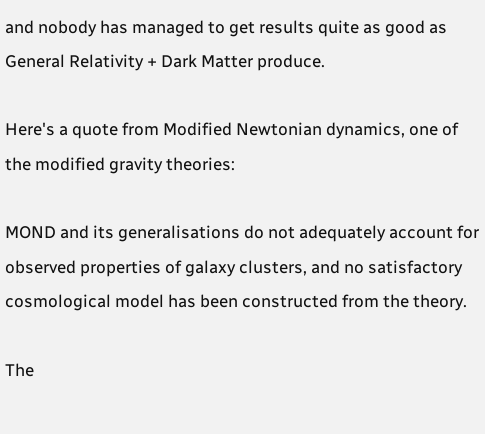and nobody has managed to get results quite as good as General Relativity + Dark Matter produce.

Here's a quote from Modified Newtonian dynamics, one of the modified gravity theories:

MOND and its generalisations do not adequately account for observed properties of galaxy clusters, and no satisfactory cosmological model has been constructed from the theory.

The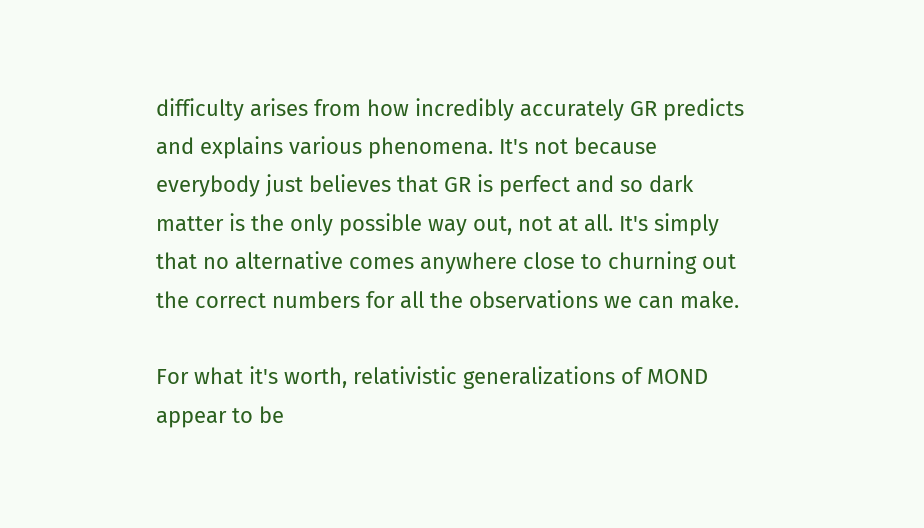difficulty arises from how incredibly accurately GR predicts and explains various phenomena. It's not because everybody just believes that GR is perfect and so dark matter is the only possible way out, not at all. It's simply that no alternative comes anywhere close to churning out the correct numbers for all the observations we can make.

For what it's worth, relativistic generalizations of MOND appear to be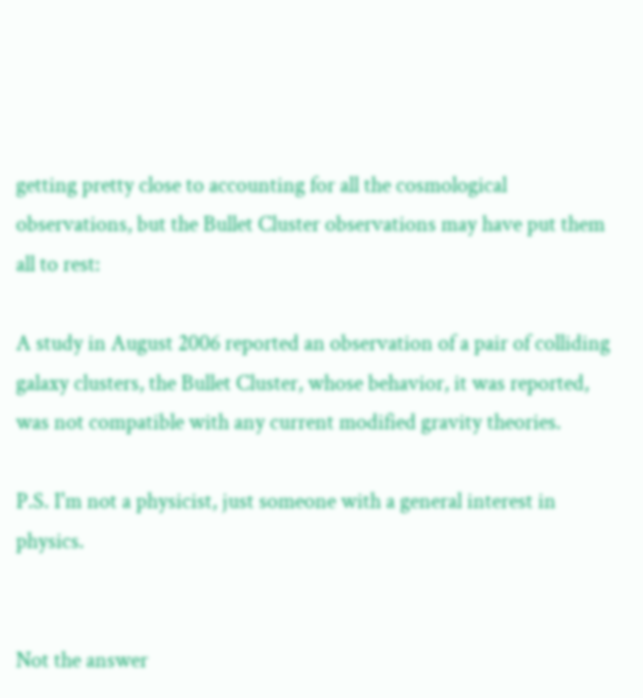getting pretty close to accounting for all the cosmological observations, but the Bullet Cluster observations may have put them all to rest:

A study in August 2006 reported an observation of a pair of colliding galaxy clusters, the Bullet Cluster, whose behavior, it was reported, was not compatible with any current modified gravity theories.

P.S. I'm not a physicist, just someone with a general interest in physics.


Not the answer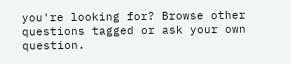you're looking for? Browse other questions tagged or ask your own question.